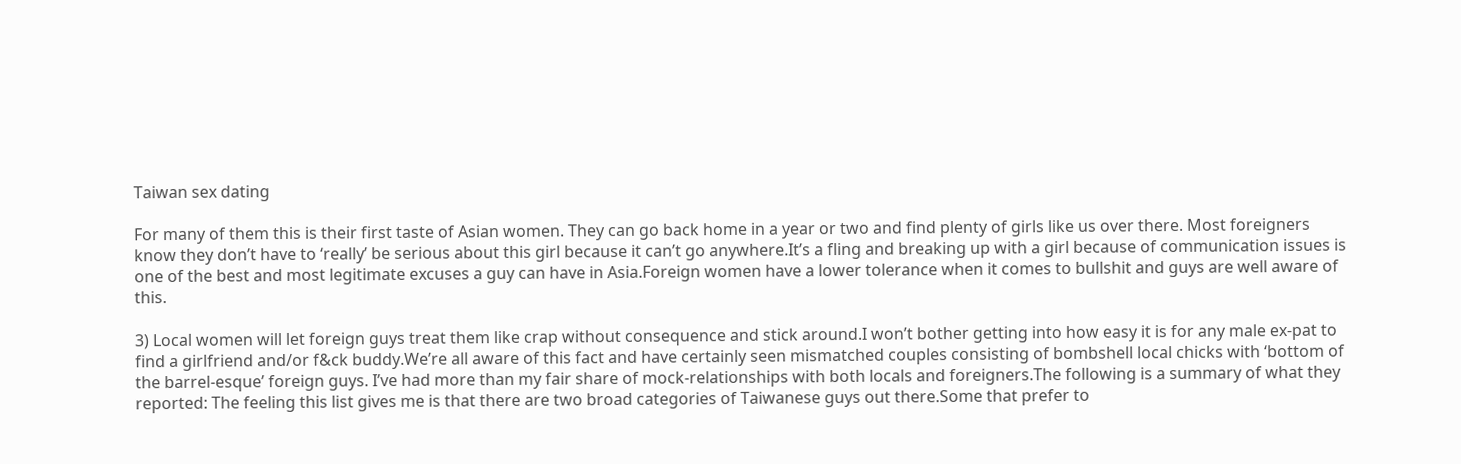Taiwan sex dating

For many of them this is their first taste of Asian women. They can go back home in a year or two and find plenty of girls like us over there. Most foreigners know they don’t have to ‘really’ be serious about this girl because it can’t go anywhere.It’s a fling and breaking up with a girl because of communication issues is one of the best and most legitimate excuses a guy can have in Asia.Foreign women have a lower tolerance when it comes to bullshit and guys are well aware of this.

3) Local women will let foreign guys treat them like crap without consequence and stick around.I won’t bother getting into how easy it is for any male ex-pat to find a girlfriend and/or f&ck buddy.We’re all aware of this fact and have certainly seen mismatched couples consisting of bombshell local chicks with ‘bottom of the barrel-esque’ foreign guys. I’ve had more than my fair share of mock-relationships with both locals and foreigners.The following is a summary of what they reported: The feeling this list gives me is that there are two broad categories of Taiwanese guys out there.Some that prefer to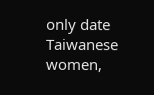only date Taiwanese women,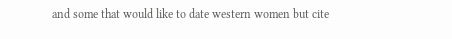and some that would like to date western women but cite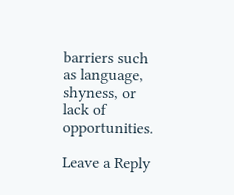barriers such as language, shyness, or lack of opportunities.

Leave a Reply